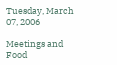Tuesday, March 07, 2006

Meetings and Food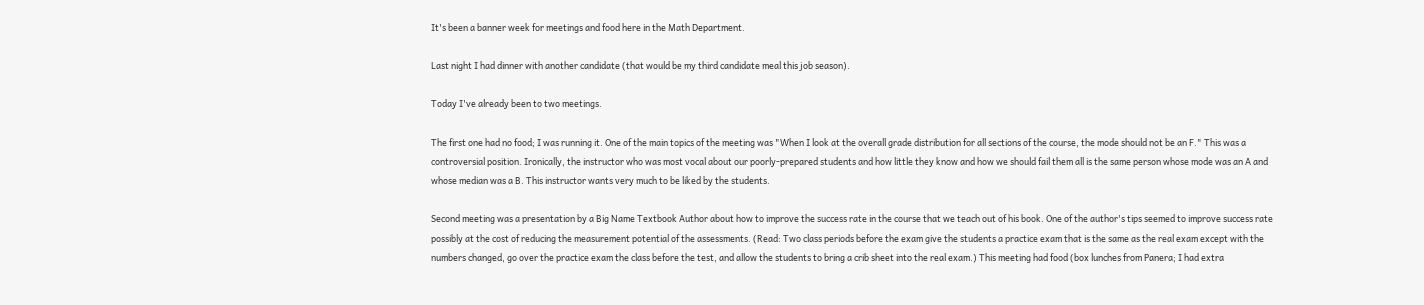It's been a banner week for meetings and food here in the Math Department.

Last night I had dinner with another candidate (that would be my third candidate meal this job season).

Today I've already been to two meetings.

The first one had no food; I was running it. One of the main topics of the meeting was "When I look at the overall grade distribution for all sections of the course, the mode should not be an F." This was a controversial position. Ironically, the instructor who was most vocal about our poorly-prepared students and how little they know and how we should fail them all is the same person whose mode was an A and whose median was a B. This instructor wants very much to be liked by the students.

Second meeting was a presentation by a Big Name Textbook Author about how to improve the success rate in the course that we teach out of his book. One of the author's tips seemed to improve success rate possibly at the cost of reducing the measurement potential of the assessments. (Read: Two class periods before the exam give the students a practice exam that is the same as the real exam except with the numbers changed, go over the practice exam the class before the test, and allow the students to bring a crib sheet into the real exam.) This meeting had food (box lunches from Panera; I had extra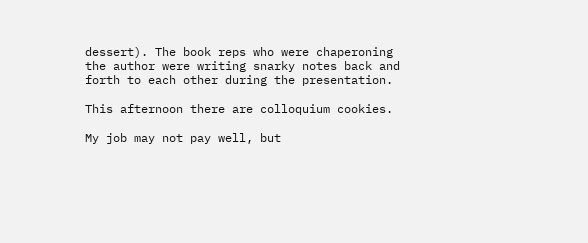dessert). The book reps who were chaperoning the author were writing snarky notes back and forth to each other during the presentation.

This afternoon there are colloquium cookies.

My job may not pay well, but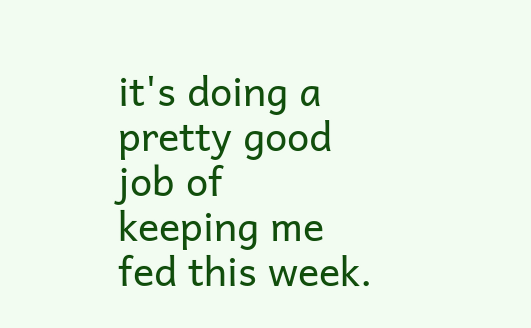it's doing a pretty good job of keeping me fed this week.